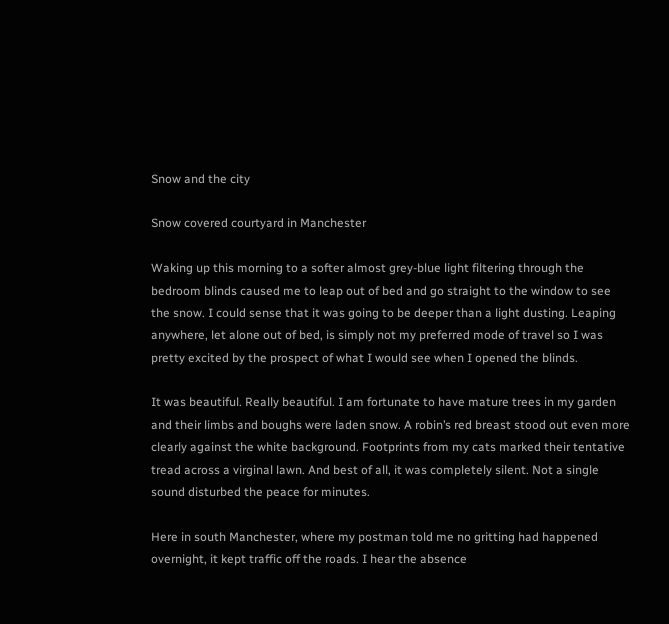Snow and the city

Snow covered courtyard in Manchester

Waking up this morning to a softer almost grey-blue light filtering through the bedroom blinds caused me to leap out of bed and go straight to the window to see the snow. I could sense that it was going to be deeper than a light dusting. Leaping anywhere, let alone out of bed, is simply not my preferred mode of travel so I was pretty excited by the prospect of what I would see when I opened the blinds.

It was beautiful. Really beautiful. I am fortunate to have mature trees in my garden and their limbs and boughs were laden snow. A robin’s red breast stood out even more clearly against the white background. Footprints from my cats marked their tentative tread across a virginal lawn. And best of all, it was completely silent. Not a single sound disturbed the peace for minutes.

Here in south Manchester, where my postman told me no gritting had happened overnight, it kept traffic off the roads. I hear the absence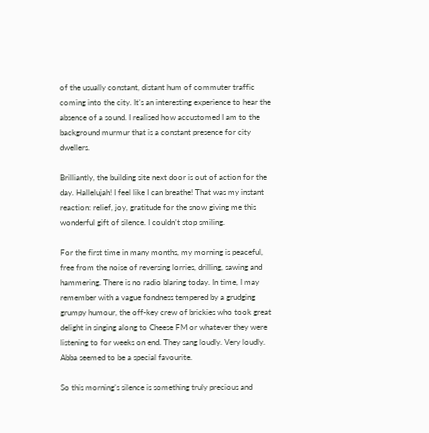of the usually constant, distant hum of commuter traffic coming into the city. It’s an interesting experience to hear the absence of a sound. I realised how accustomed I am to the background murmur that is a constant presence for city dwellers.

Brilliantly, the building site next door is out of action for the day. Hallelujah! I feel like I can breathe! That was my instant reaction: relief, joy, gratitude for the snow giving me this wonderful gift of silence. I couldn’t stop smiling.

For the first time in many months, my morning is peaceful, free from the noise of reversing lorries, drilling, sawing and hammering. There is no radio blaring today. In time, I may remember with a vague fondness tempered by a grudging grumpy humour, the off-key crew of brickies who took great delight in singing along to Cheese FM or whatever they were listening to for weeks on end. They sang loudly. Very loudly. Abba seemed to be a special favourite.

So this morning’s silence is something truly precious and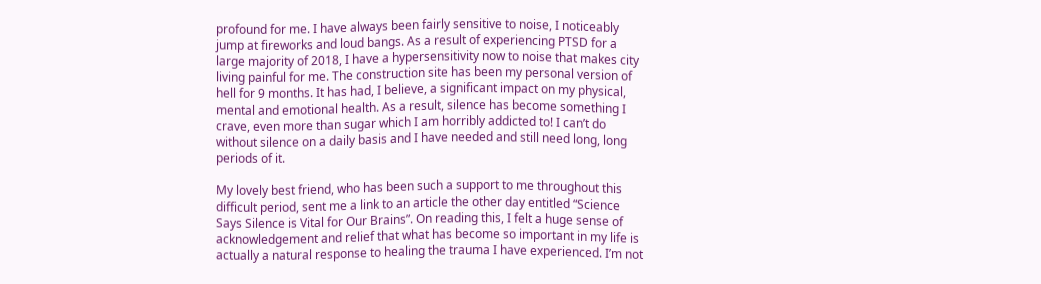profound for me. I have always been fairly sensitive to noise, I noticeably jump at fireworks and loud bangs. As a result of experiencing PTSD for a large majority of 2018, I have a hypersensitivity now to noise that makes city living painful for me. The construction site has been my personal version of hell for 9 months. It has had, I believe, a significant impact on my physical, mental and emotional health. As a result, silence has become something I crave, even more than sugar which I am horribly addicted to! I can’t do without silence on a daily basis and I have needed and still need long, long periods of it.

My lovely best friend, who has been such a support to me throughout this difficult period, sent me a link to an article the other day entitled “Science Says Silence is Vital for Our Brains”. On reading this, I felt a huge sense of acknowledgement and relief that what has become so important in my life is actually a natural response to healing the trauma I have experienced. I’m not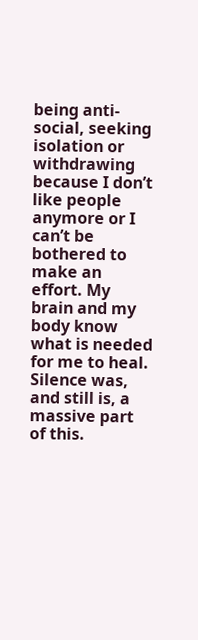being anti-social, seeking isolation or withdrawing because I don’t like people anymore or I can’t be bothered to make an effort. My brain and my body know what is needed for me to heal. Silence was, and still is, a massive part of this.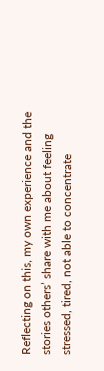Reflecting on this, my own experience and the stories others’ share with me about feeling stressed, tired, not able to concentrate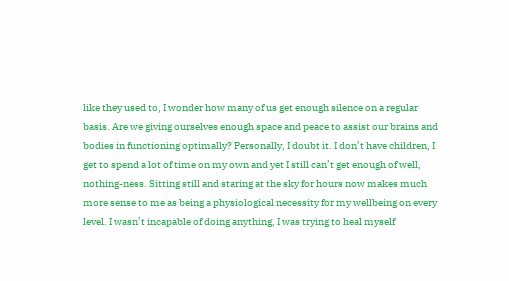like they used to, I wonder how many of us get enough silence on a regular basis. Are we giving ourselves enough space and peace to assist our brains and bodies in functioning optimally? Personally, I doubt it. I don’t have children, I get to spend a lot of time on my own and yet I still can’t get enough of well, nothing-ness. Sitting still and staring at the sky for hours now makes much more sense to me as being a physiological necessity for my wellbeing on every level. I wasn’t incapable of doing anything, I was trying to heal myself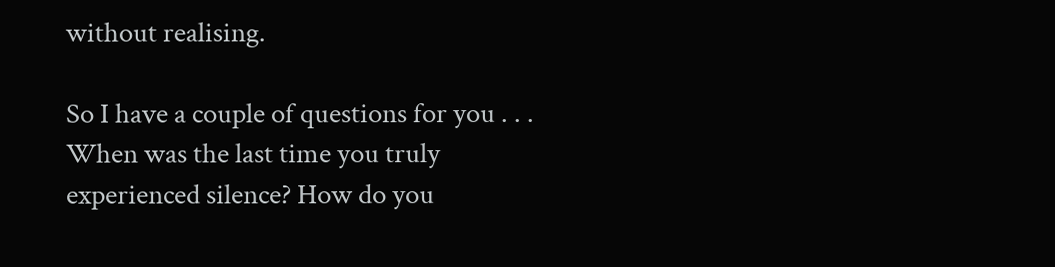without realising.

So I have a couple of questions for you . . . When was the last time you truly experienced silence? How do you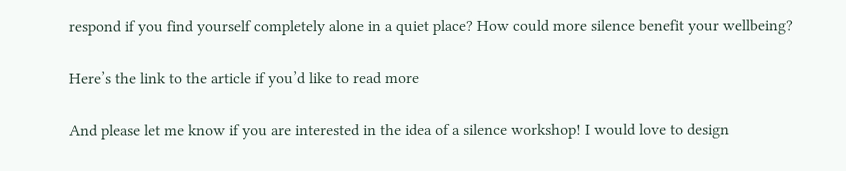respond if you find yourself completely alone in a quiet place? How could more silence benefit your wellbeing?

Here’s the link to the article if you’d like to read more

And please let me know if you are interested in the idea of a silence workshop! I would love to design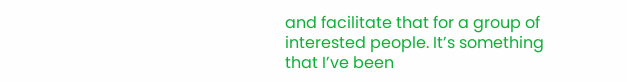and facilitate that for a group of interested people. It’s something that I’ve been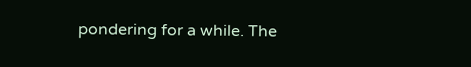pondering for a while. The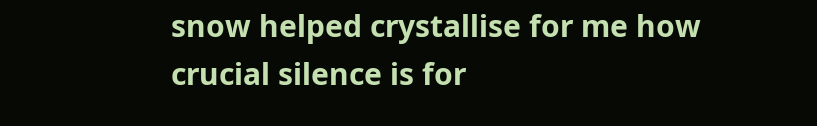snow helped crystallise for me how crucial silence is for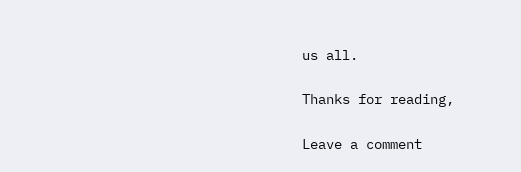us all.

Thanks for reading,

Leave a comment